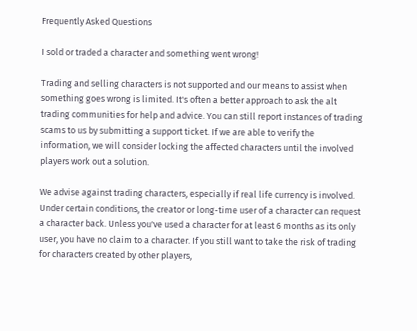Frequently Asked Questions

I sold or traded a character and something went wrong!

Trading and selling characters is not supported and our means to assist when something goes wrong is limited. It's often a better approach to ask the alt trading communities for help and advice. You can still report instances of trading scams to us by submitting a support ticket. If we are able to verify the information, we will consider locking the affected characters until the involved players work out a solution.

We advise against trading characters, especially if real life currency is involved. Under certain conditions, the creator or long-time user of a character can request a character back. Unless you've used a character for at least 6 months as its only user, you have no claim to a character. If you still want to take the risk of trading for characters created by other players,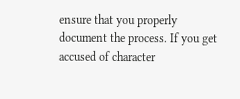ensure that you properly document the process. If you get accused of character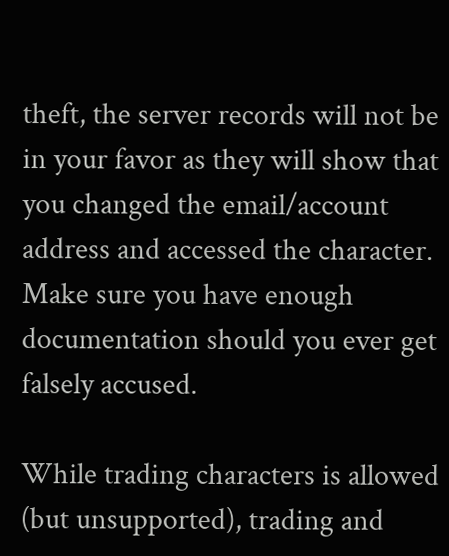theft, the server records will not be in your favor as they will show that you changed the email/account address and accessed the character. Make sure you have enough documentation should you ever get falsely accused.

While trading characters is allowed (but unsupported), trading and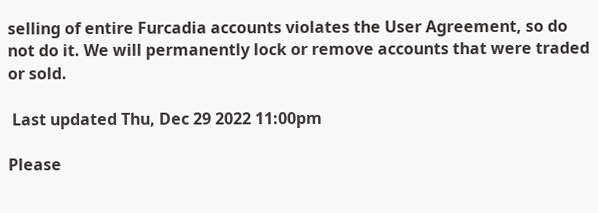selling of entire Furcadia accounts violates the User Agreement, so do not do it. We will permanently lock or remove accounts that were traded or sold.

 Last updated Thu, Dec 29 2022 11:00pm

Please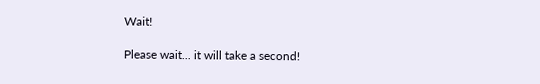Wait!

Please wait... it will take a second!